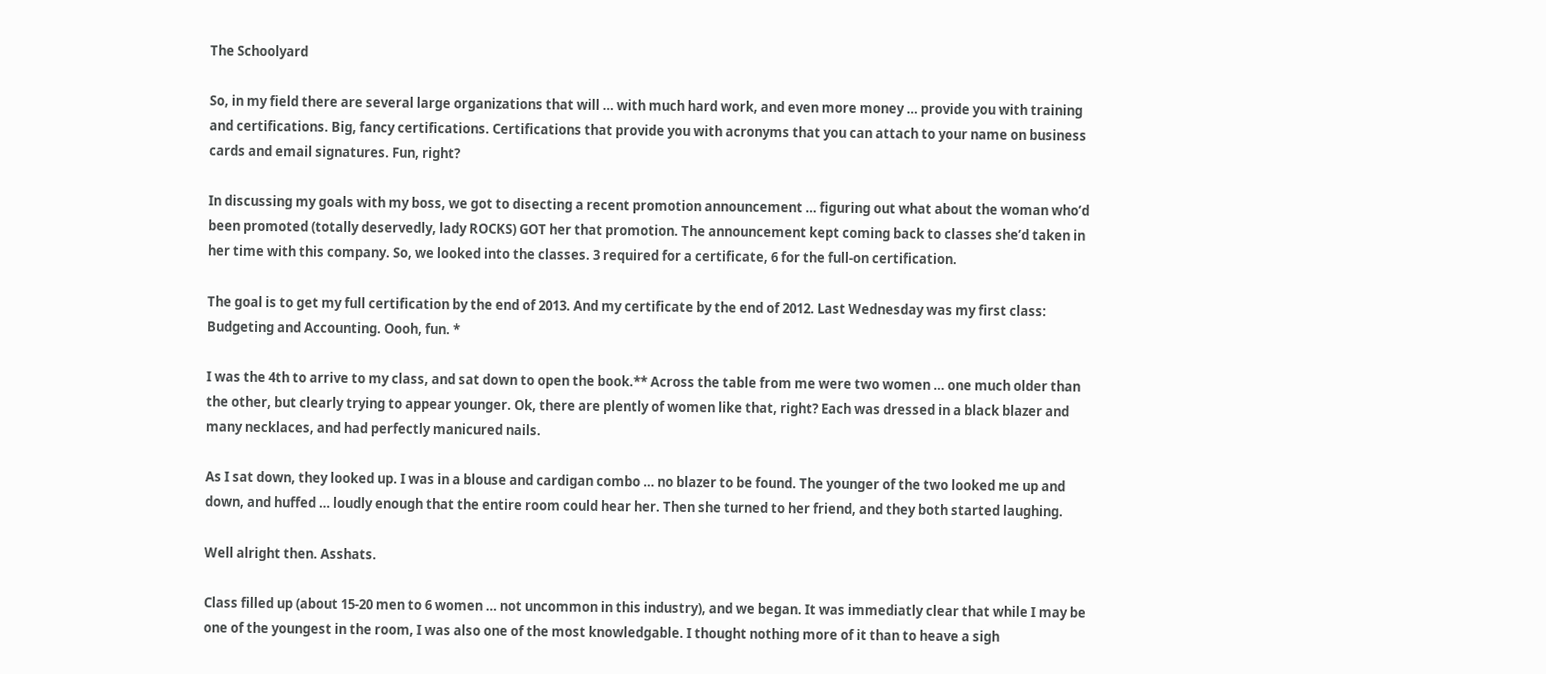The Schoolyard

So, in my field there are several large organizations that will … with much hard work, and even more money … provide you with training and certifications. Big, fancy certifications. Certifications that provide you with acronyms that you can attach to your name on business cards and email signatures. Fun, right?

In discussing my goals with my boss, we got to disecting a recent promotion announcement … figuring out what about the woman who’d been promoted (totally deservedly, lady ROCKS) GOT her that promotion. The announcement kept coming back to classes she’d taken in her time with this company. So, we looked into the classes. 3 required for a certificate, 6 for the full-on certification.

The goal is to get my full certification by the end of 2013. And my certificate by the end of 2012. Last Wednesday was my first class: Budgeting and Accounting. Oooh, fun. *

I was the 4th to arrive to my class, and sat down to open the book.** Across the table from me were two women … one much older than the other, but clearly trying to appear younger. Ok, there are plently of women like that, right? Each was dressed in a black blazer and many necklaces, and had perfectly manicured nails.

As I sat down, they looked up. I was in a blouse and cardigan combo … no blazer to be found. The younger of the two looked me up and down, and huffed … loudly enough that the entire room could hear her. Then she turned to her friend, and they both started laughing.

Well alright then. Asshats.

Class filled up (about 15-20 men to 6 women … not uncommon in this industry), and we began. It was immediatly clear that while I may be one of the youngest in the room, I was also one of the most knowledgable. I thought nothing more of it than to heave a sigh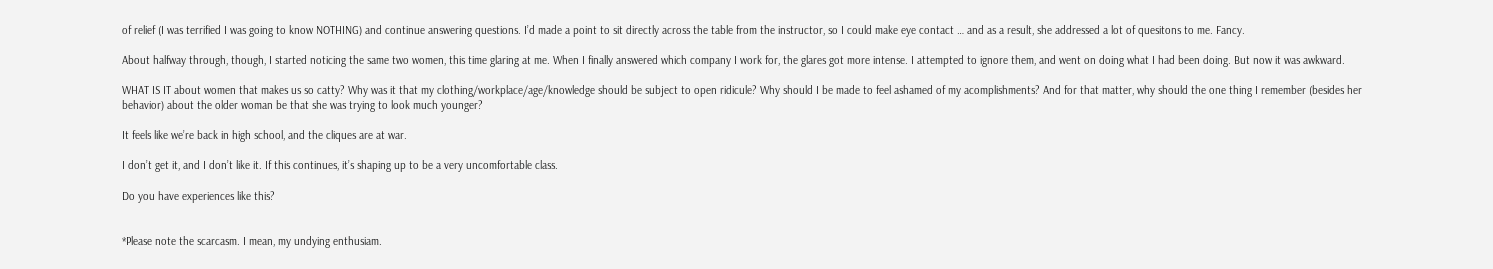of relief (I was terrified I was going to know NOTHING) and continue answering questions. I’d made a point to sit directly across the table from the instructor, so I could make eye contact … and as a result, she addressed a lot of quesitons to me. Fancy.

About halfway through, though, I started noticing the same two women, this time glaring at me. When I finally answered which company I work for, the glares got more intense. I attempted to ignore them, and went on doing what I had been doing. But now it was awkward.

WHAT IS IT about women that makes us so catty? Why was it that my clothing/workplace/age/knowledge should be subject to open ridicule? Why should I be made to feel ashamed of my acomplishments? And for that matter, why should the one thing I remember (besides her behavior) about the older woman be that she was trying to look much younger?

It feels like we’re back in high school, and the cliques are at war.

I don’t get it, and I don’t like it. If this continues, it’s shaping up to be a very uncomfortable class.

Do you have experiences like this?


*Please note the scarcasm. I mean, my undying enthusiam.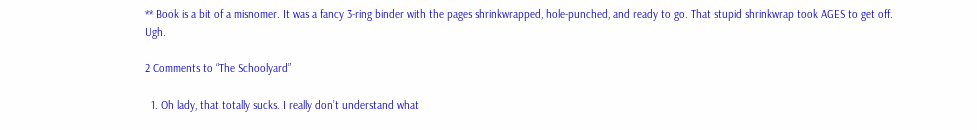** Book is a bit of a misnomer. It was a fancy 3-ring binder with the pages shrinkwrapped, hole-punched, and ready to go. That stupid shrinkwrap took AGES to get off. Ugh.

2 Comments to “The Schoolyard”

  1. Oh lady, that totally sucks. I really don’t understand what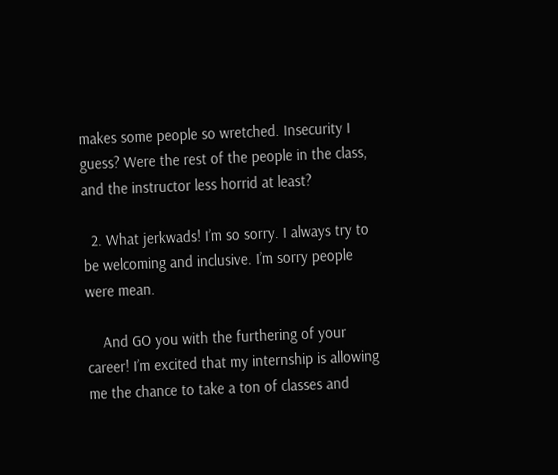makes some people so wretched. Insecurity I guess? Were the rest of the people in the class, and the instructor less horrid at least?

  2. What jerkwads! I’m so sorry. I always try to be welcoming and inclusive. I’m sorry people were mean.

    And GO you with the furthering of your career! I’m excited that my internship is allowing me the chance to take a ton of classes and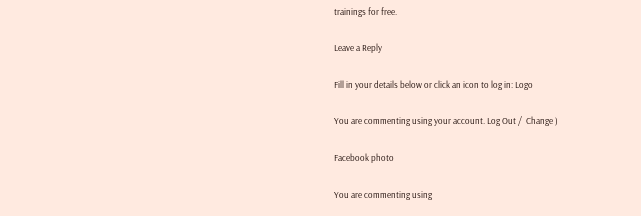trainings for free.

Leave a Reply

Fill in your details below or click an icon to log in: Logo

You are commenting using your account. Log Out /  Change )

Facebook photo

You are commenting using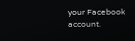your Facebook account.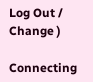Log Out /  Change )

Connecting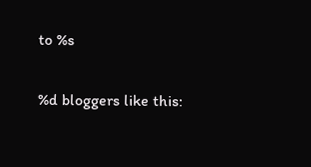to %s

%d bloggers like this: